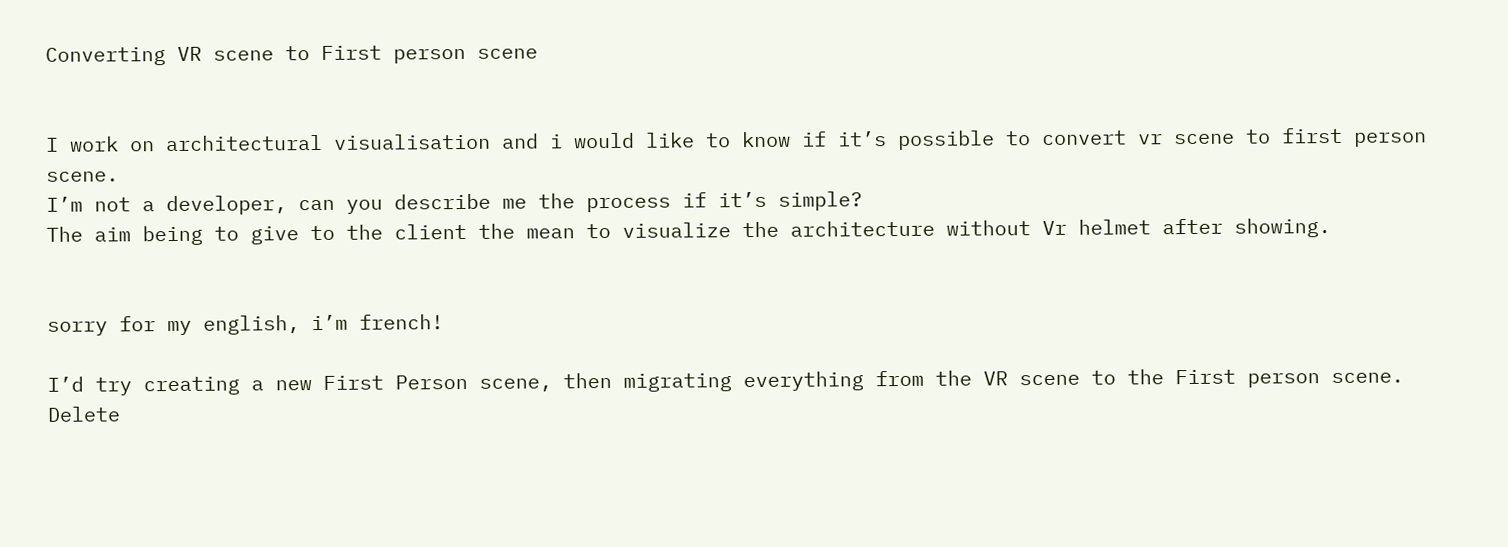Converting VR scene to First person scene


I work on architectural visualisation and i would like to know if it’s possible to convert vr scene to first person scene.
I’m not a developer, can you describe me the process if it’s simple?
The aim being to give to the client the mean to visualize the architecture without Vr helmet after showing.


sorry for my english, i’m french!

I’d try creating a new First Person scene, then migrating everything from the VR scene to the First person scene. Delete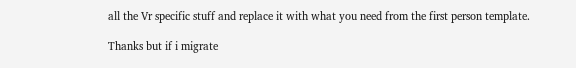all the Vr specific stuff and replace it with what you need from the first person template.

Thanks but if i migrate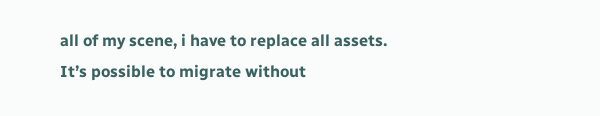all of my scene, i have to replace all assets.
It’s possible to migrate without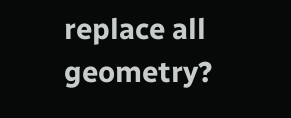replace all geometry?